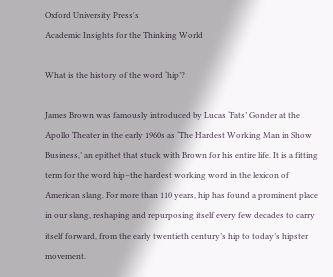Oxford University Press's
Academic Insights for the Thinking World

What is the history of the word ‘hip’?

James Brown was famously introduced by Lucas ‘Fats’ Gonder at the Apollo Theater in the early 1960s as ‘The Hardest Working Man in Show Business,’ an epithet that stuck with Brown for his entire life. It is a fitting term for the word hip–the hardest working word in the lexicon of American slang. For more than 110 years, hip has found a prominent place in our slang, reshaping and repurposing itself every few decades to carry itself forward, from the early twentieth century’s hip to today’s hipster movement.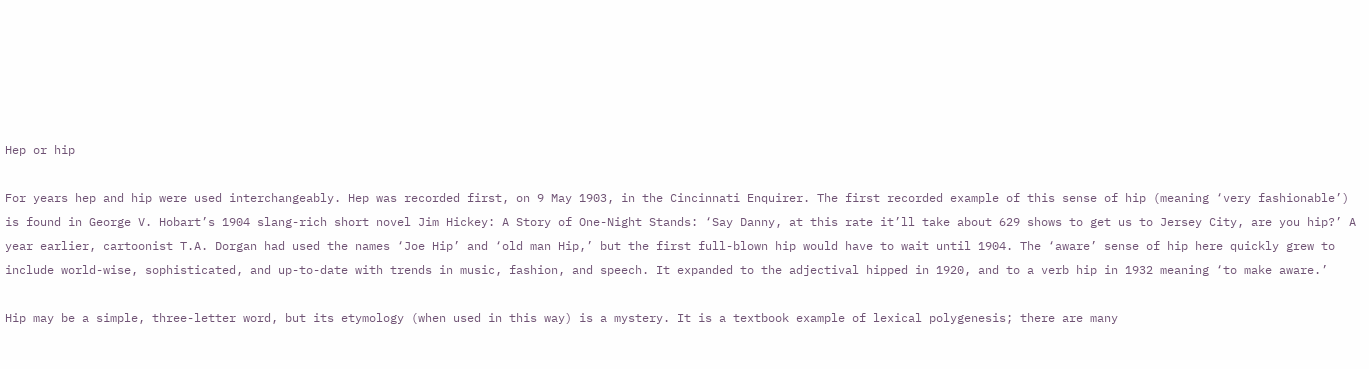Hep or hip

For years hep and hip were used interchangeably. Hep was recorded first, on 9 May 1903, in the Cincinnati Enquirer. The first recorded example of this sense of hip (meaning ‘very fashionable’) is found in George V. Hobart’s 1904 slang-rich short novel Jim Hickey: A Story of One-Night Stands: ‘Say Danny, at this rate it’ll take about 629 shows to get us to Jersey City, are you hip?’ A year earlier, cartoonist T.A. Dorgan had used the names ‘Joe Hip’ and ‘old man Hip,’ but the first full-blown hip would have to wait until 1904. The ‘aware’ sense of hip here quickly grew to include world-wise, sophisticated, and up-to-date with trends in music, fashion, and speech. It expanded to the adjectival hipped in 1920, and to a verb hip in 1932 meaning ‘to make aware.’

Hip may be a simple, three-letter word, but its etymology (when used in this way) is a mystery. It is a textbook example of lexical polygenesis; there are many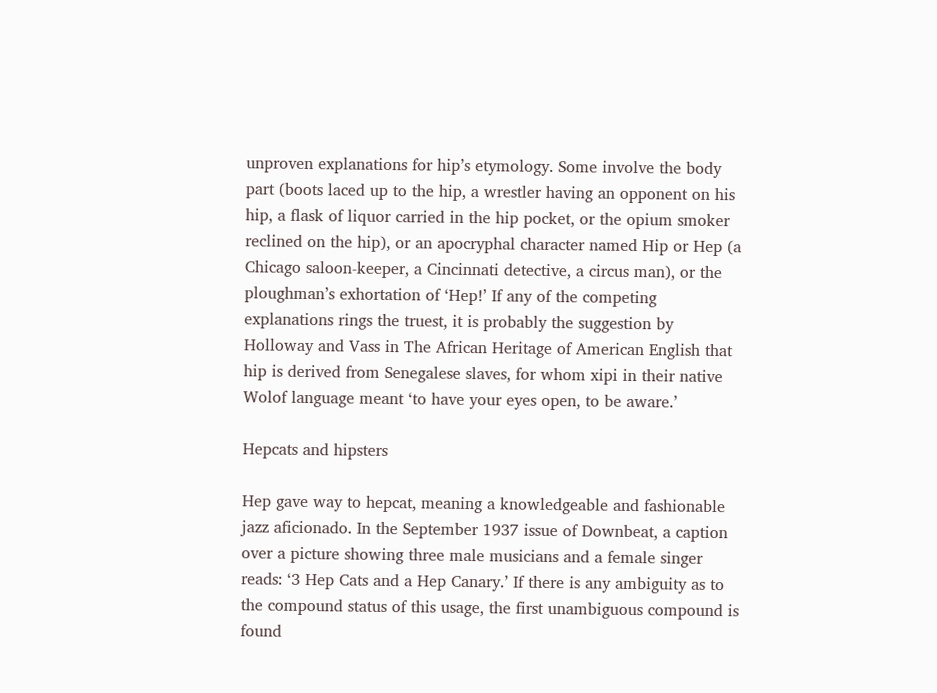unproven explanations for hip’s etymology. Some involve the body part (boots laced up to the hip, a wrestler having an opponent on his hip, a flask of liquor carried in the hip pocket, or the opium smoker reclined on the hip), or an apocryphal character named Hip or Hep (a Chicago saloon-keeper, a Cincinnati detective, a circus man), or the ploughman’s exhortation of ‘Hep!’ If any of the competing explanations rings the truest, it is probably the suggestion by Holloway and Vass in The African Heritage of American English that hip is derived from Senegalese slaves, for whom xipi in their native Wolof language meant ‘to have your eyes open, to be aware.’

Hepcats and hipsters

Hep gave way to hepcat, meaning a knowledgeable and fashionable jazz aficionado. In the September 1937 issue of Downbeat, a caption over a picture showing three male musicians and a female singer reads: ‘3 Hep Cats and a Hep Canary.’ If there is any ambiguity as to the compound status of this usage, the first unambiguous compound is found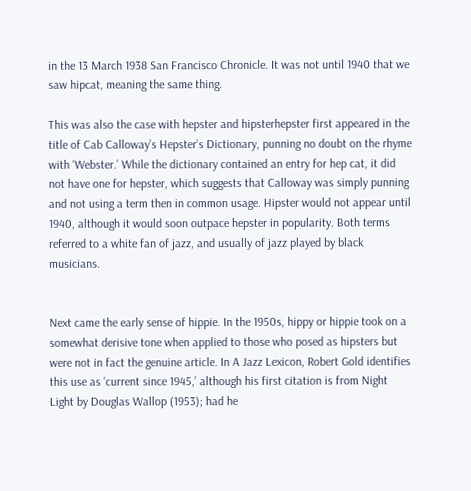in the 13 March 1938 San Francisco Chronicle. It was not until 1940 that we saw hipcat, meaning the same thing.

This was also the case with hepster and hipsterhepster first appeared in the title of Cab Calloway’s Hepster’s Dictionary, punning no doubt on the rhyme with ‘Webster.’ While the dictionary contained an entry for hep cat, it did not have one for hepster, which suggests that Calloway was simply punning and not using a term then in common usage. Hipster would not appear until 1940, although it would soon outpace hepster in popularity. Both terms referred to a white fan of jazz, and usually of jazz played by black musicians.


Next came the early sense of hippie. In the 1950s, hippy or hippie took on a somewhat derisive tone when applied to those who posed as hipsters but were not in fact the genuine article. In A Jazz Lexicon, Robert Gold identifies this use as ‘current since 1945,’ although his first citation is from Night Light by Douglas Wallop (1953); had he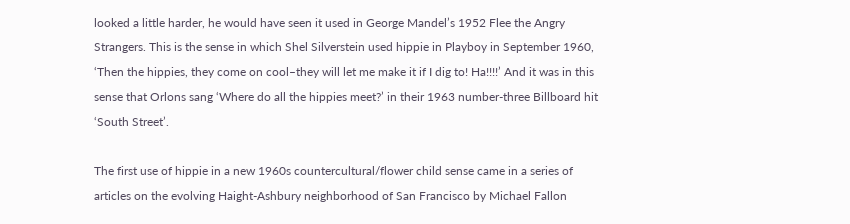looked a little harder, he would have seen it used in George Mandel’s 1952 Flee the Angry Strangers. This is the sense in which Shel Silverstein used hippie in Playboy in September 1960, ‘Then the hippies, they come on cool–they will let me make it if I dig to! Ha!!!!’ And it was in this sense that Orlons sang ‘Where do all the hippies meet?’ in their 1963 number-three Billboard hit ‘South Street’.

The first use of hippie in a new 1960s countercultural/flower child sense came in a series of articles on the evolving Haight-Ashbury neighborhood of San Francisco by Michael Fallon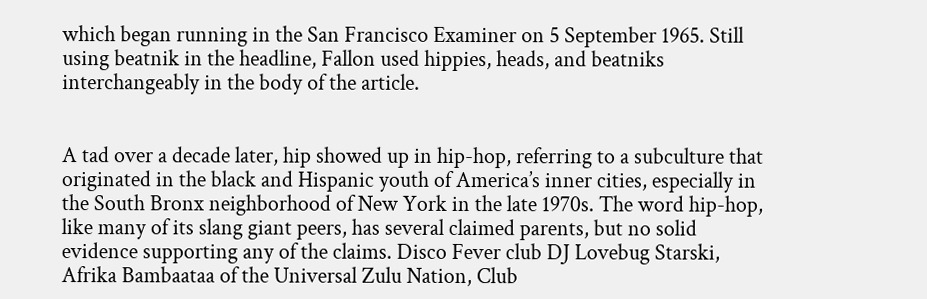which began running in the San Francisco Examiner on 5 September 1965. Still using beatnik in the headline, Fallon used hippies, heads, and beatniks interchangeably in the body of the article.


A tad over a decade later, hip showed up in hip-hop, referring to a subculture that originated in the black and Hispanic youth of America’s inner cities, especially in the South Bronx neighborhood of New York in the late 1970s. The word hip-hop, like many of its slang giant peers, has several claimed parents, but no solid evidence supporting any of the claims. Disco Fever club DJ Lovebug Starski, Afrika Bambaataa of the Universal Zulu Nation, Club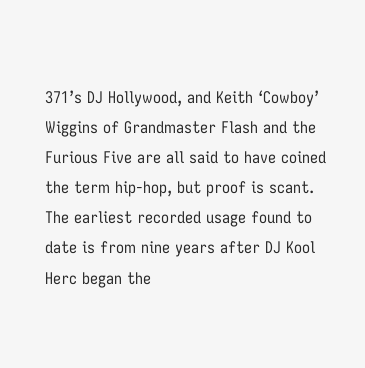371’s DJ Hollywood, and Keith ‘Cowboy’ Wiggins of Grandmaster Flash and the Furious Five are all said to have coined the term hip-hop, but proof is scant. The earliest recorded usage found to date is from nine years after DJ Kool Herc began the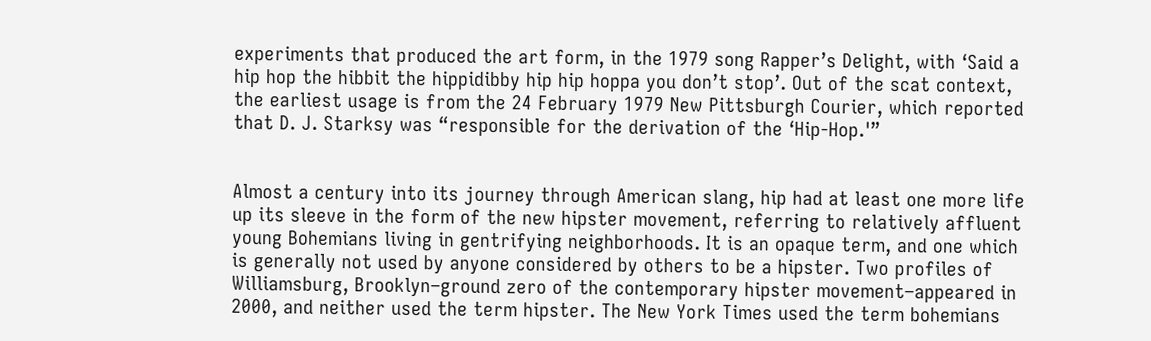experiments that produced the art form, in the 1979 song Rapper’s Delight, with ‘Said a hip hop the hibbit the hippidibby hip hip hoppa you don’t stop’. Out of the scat context, the earliest usage is from the 24 February 1979 New Pittsburgh Courier, which reported that D. J. Starksy was “responsible for the derivation of the ‘Hip-Hop.'”


Almost a century into its journey through American slang, hip had at least one more life up its sleeve in the form of the new hipster movement, referring to relatively affluent young Bohemians living in gentrifying neighborhoods. It is an opaque term, and one which is generally not used by anyone considered by others to be a hipster. Two profiles of Williamsburg, Brooklyn–ground zero of the contemporary hipster movement–appeared in 2000, and neither used the term hipster. The New York Times used the term bohemians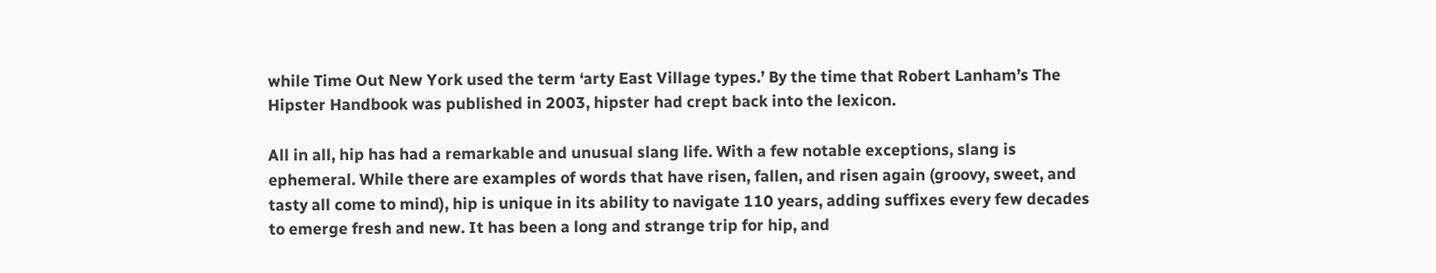while Time Out New York used the term ‘arty East Village types.’ By the time that Robert Lanham’s The Hipster Handbook was published in 2003, hipster had crept back into the lexicon.

All in all, hip has had a remarkable and unusual slang life. With a few notable exceptions, slang is ephemeral. While there are examples of words that have risen, fallen, and risen again (groovy, sweet, and tasty all come to mind), hip is unique in its ability to navigate 110 years, adding suffixes every few decades to emerge fresh and new. It has been a long and strange trip for hip, and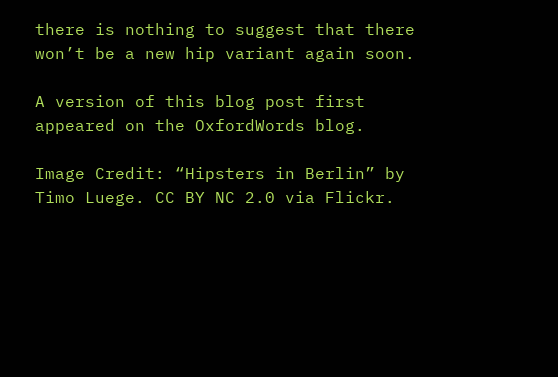there is nothing to suggest that there won’t be a new hip variant again soon.

A version of this blog post first appeared on the OxfordWords blog.

Image Credit: “Hipsters in Berlin” by Timo Luege. CC BY NC 2.0 via Flickr.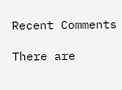Recent Comments

There are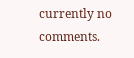currently no comments.